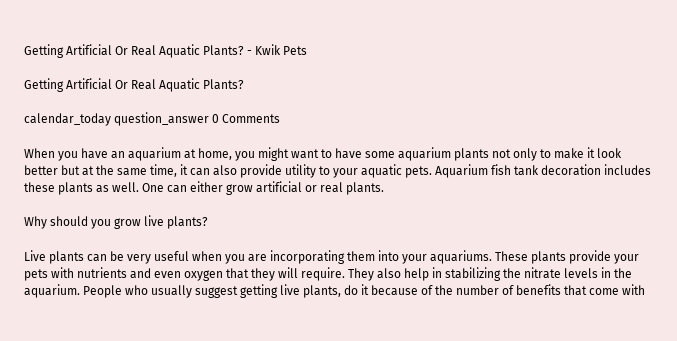Getting Artificial Or Real Aquatic Plants? - Kwik Pets

Getting Artificial Or Real Aquatic Plants?

calendar_today question_answer 0 Comments

When you have an aquarium at home, you might want to have some aquarium plants not only to make it look better but at the same time, it can also provide utility to your aquatic pets. Aquarium fish tank decoration includes these plants as well. One can either grow artificial or real plants.

Why should you grow live plants?

Live plants can be very useful when you are incorporating them into your aquariums. These plants provide your pets with nutrients and even oxygen that they will require. They also help in stabilizing the nitrate levels in the aquarium. People who usually suggest getting live plants, do it because of the number of benefits that come with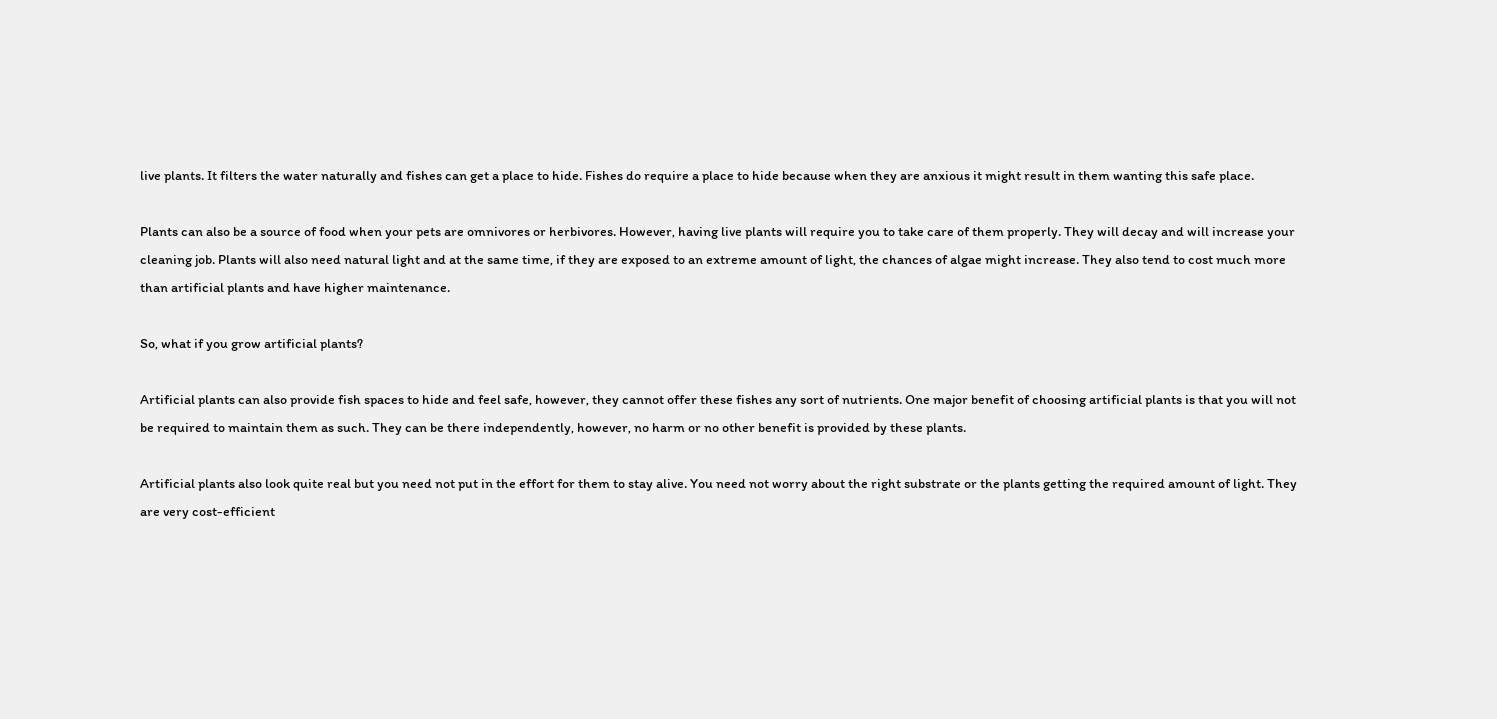live plants. It filters the water naturally and fishes can get a place to hide. Fishes do require a place to hide because when they are anxious it might result in them wanting this safe place.

Plants can also be a source of food when your pets are omnivores or herbivores. However, having live plants will require you to take care of them properly. They will decay and will increase your cleaning job. Plants will also need natural light and at the same time, if they are exposed to an extreme amount of light, the chances of algae might increase. They also tend to cost much more than artificial plants and have higher maintenance.

So, what if you grow artificial plants?

Artificial plants can also provide fish spaces to hide and feel safe, however, they cannot offer these fishes any sort of nutrients. One major benefit of choosing artificial plants is that you will not be required to maintain them as such. They can be there independently, however, no harm or no other benefit is provided by these plants.

Artificial plants also look quite real but you need not put in the effort for them to stay alive. You need not worry about the right substrate or the plants getting the required amount of light. They are very cost-efficient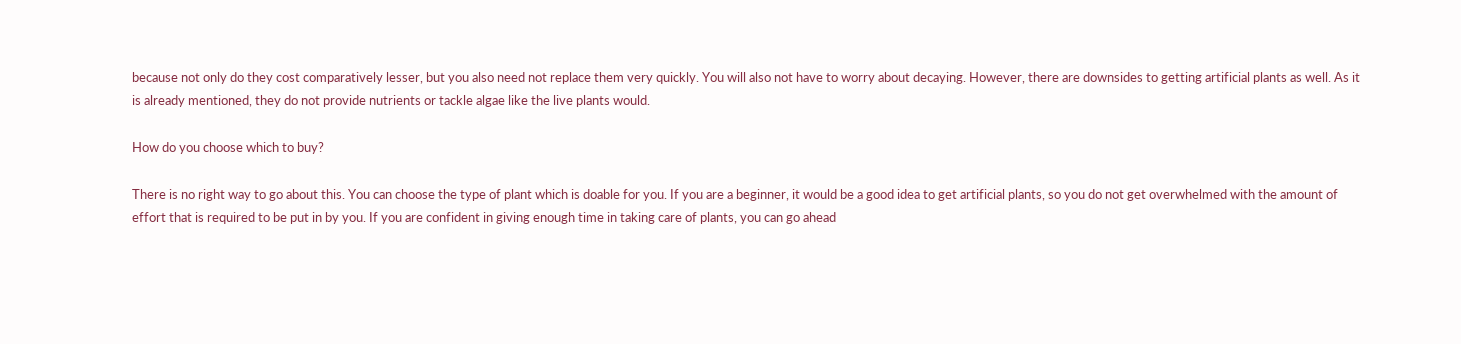because not only do they cost comparatively lesser, but you also need not replace them very quickly. You will also not have to worry about decaying. However, there are downsides to getting artificial plants as well. As it is already mentioned, they do not provide nutrients or tackle algae like the live plants would.

How do you choose which to buy?

There is no right way to go about this. You can choose the type of plant which is doable for you. If you are a beginner, it would be a good idea to get artificial plants, so you do not get overwhelmed with the amount of effort that is required to be put in by you. If you are confident in giving enough time in taking care of plants, you can go ahead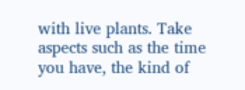with live plants. Take aspects such as the time you have, the kind of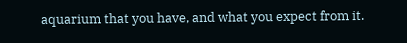aquarium that you have, and what you expect from it.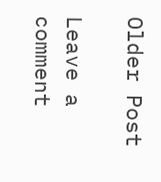Older Post

Leave a comment